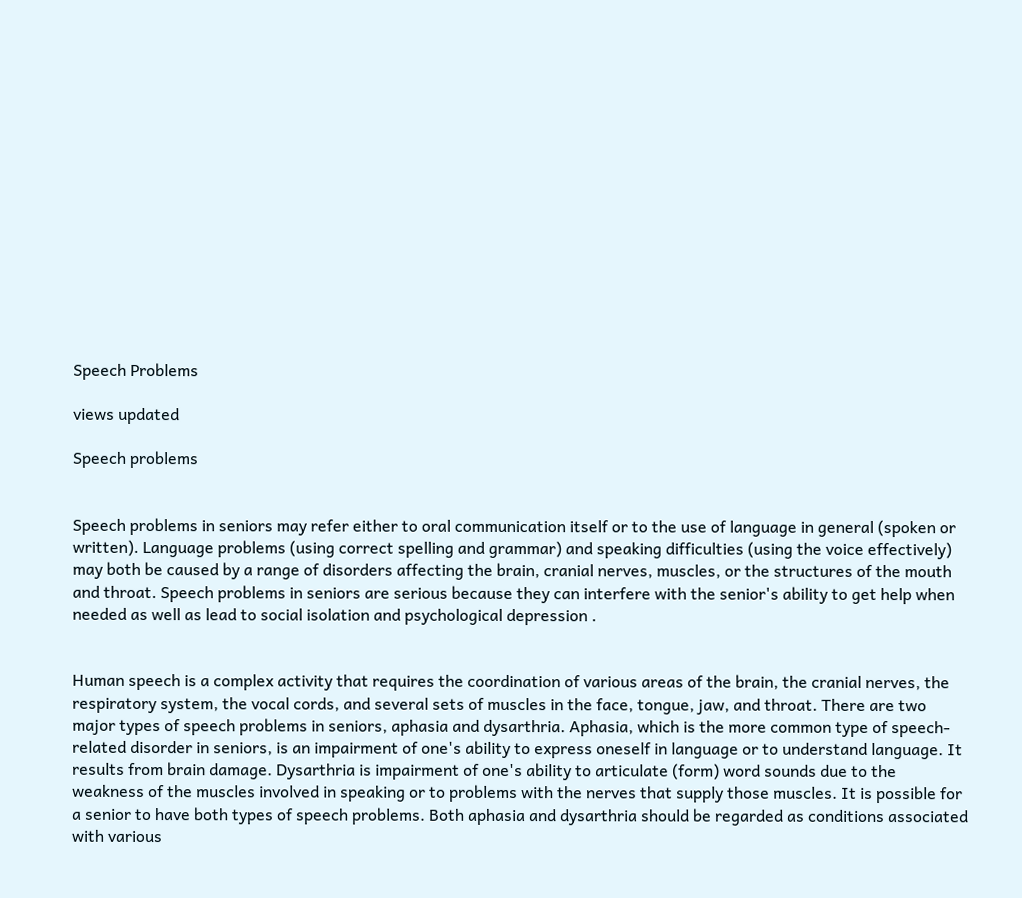Speech Problems

views updated

Speech problems


Speech problems in seniors may refer either to oral communication itself or to the use of language in general (spoken or written). Language problems (using correct spelling and grammar) and speaking difficulties (using the voice effectively) may both be caused by a range of disorders affecting the brain, cranial nerves, muscles, or the structures of the mouth and throat. Speech problems in seniors are serious because they can interfere with the senior's ability to get help when needed as well as lead to social isolation and psychological depression .


Human speech is a complex activity that requires the coordination of various areas of the brain, the cranial nerves, the respiratory system, the vocal cords, and several sets of muscles in the face, tongue, jaw, and throat. There are two major types of speech problems in seniors, aphasia and dysarthria. Aphasia, which is the more common type of speech-related disorder in seniors, is an impairment of one's ability to express oneself in language or to understand language. It results from brain damage. Dysarthria is impairment of one's ability to articulate (form) word sounds due to the weakness of the muscles involved in speaking or to problems with the nerves that supply those muscles. It is possible for a senior to have both types of speech problems. Both aphasia and dysarthria should be regarded as conditions associated with various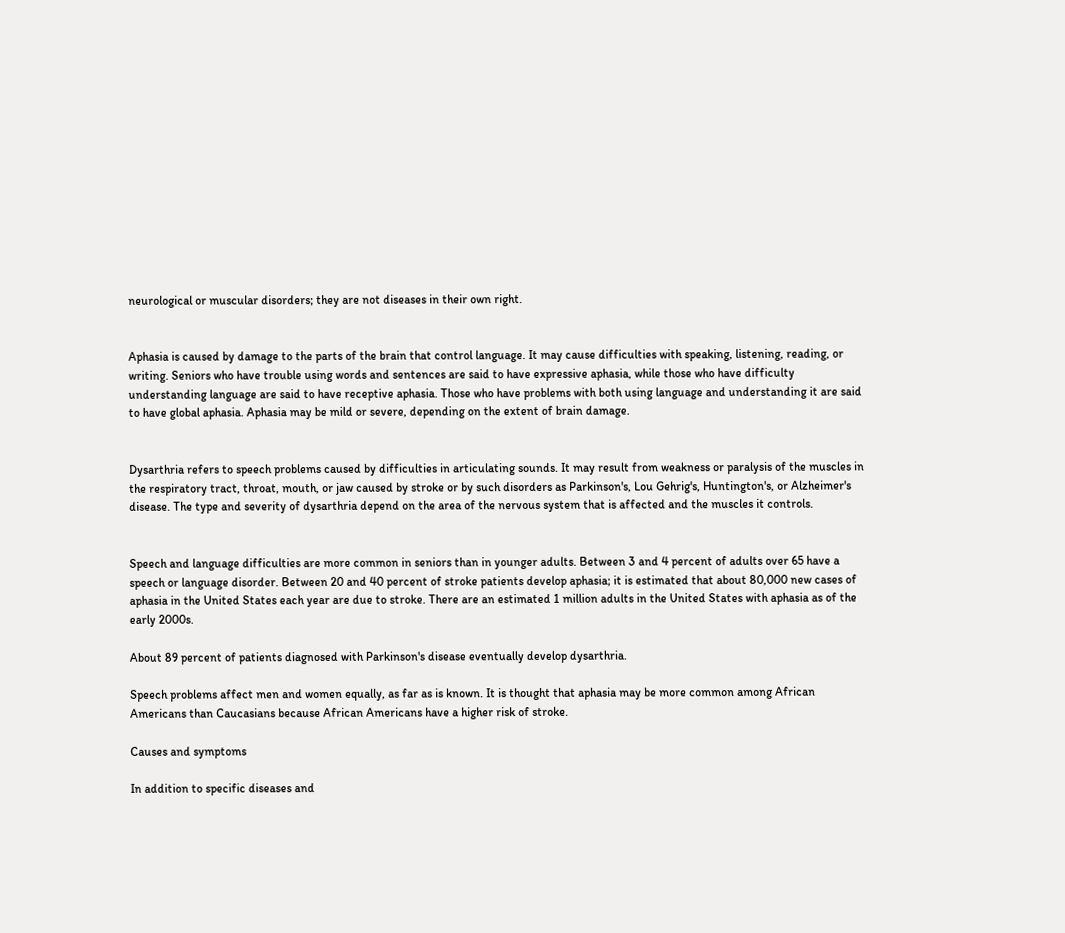neurological or muscular disorders; they are not diseases in their own right.


Aphasia is caused by damage to the parts of the brain that control language. It may cause difficulties with speaking, listening, reading, or writing. Seniors who have trouble using words and sentences are said to have expressive aphasia, while those who have difficulty understanding language are said to have receptive aphasia. Those who have problems with both using language and understanding it are said to have global aphasia. Aphasia may be mild or severe, depending on the extent of brain damage.


Dysarthria refers to speech problems caused by difficulties in articulating sounds. It may result from weakness or paralysis of the muscles in the respiratory tract, throat, mouth, or jaw caused by stroke or by such disorders as Parkinson's, Lou Gehrig's, Huntington's, or Alzheimer's disease. The type and severity of dysarthria depend on the area of the nervous system that is affected and the muscles it controls.


Speech and language difficulties are more common in seniors than in younger adults. Between 3 and 4 percent of adults over 65 have a speech or language disorder. Between 20 and 40 percent of stroke patients develop aphasia; it is estimated that about 80,000 new cases of aphasia in the United States each year are due to stroke. There are an estimated 1 million adults in the United States with aphasia as of the early 2000s.

About 89 percent of patients diagnosed with Parkinson's disease eventually develop dysarthria.

Speech problems affect men and women equally, as far as is known. It is thought that aphasia may be more common among African Americans than Caucasians because African Americans have a higher risk of stroke.

Causes and symptoms

In addition to specific diseases and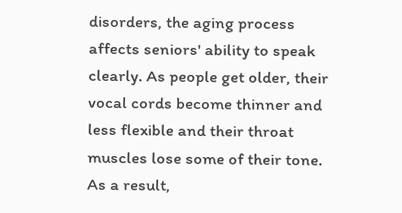disorders, the aging process affects seniors' ability to speak clearly. As people get older, their vocal cords become thinner and less flexible and their throat muscles lose some of their tone. As a result,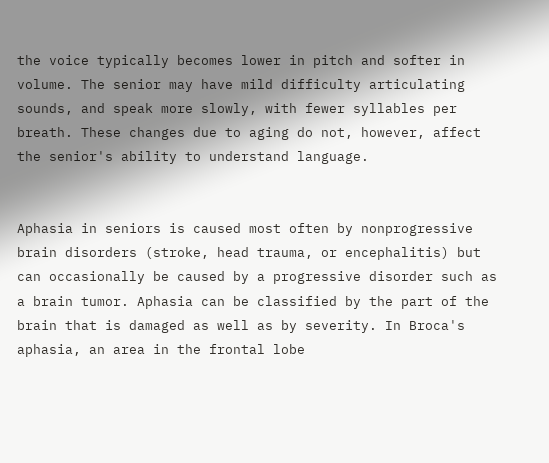the voice typically becomes lower in pitch and softer in volume. The senior may have mild difficulty articulating sounds, and speak more slowly, with fewer syllables per breath. These changes due to aging do not, however, affect the senior's ability to understand language.


Aphasia in seniors is caused most often by nonprogressive brain disorders (stroke, head trauma, or encephalitis) but can occasionally be caused by a progressive disorder such as a brain tumor. Aphasia can be classified by the part of the brain that is damaged as well as by severity. In Broca's aphasia, an area in the frontal lobe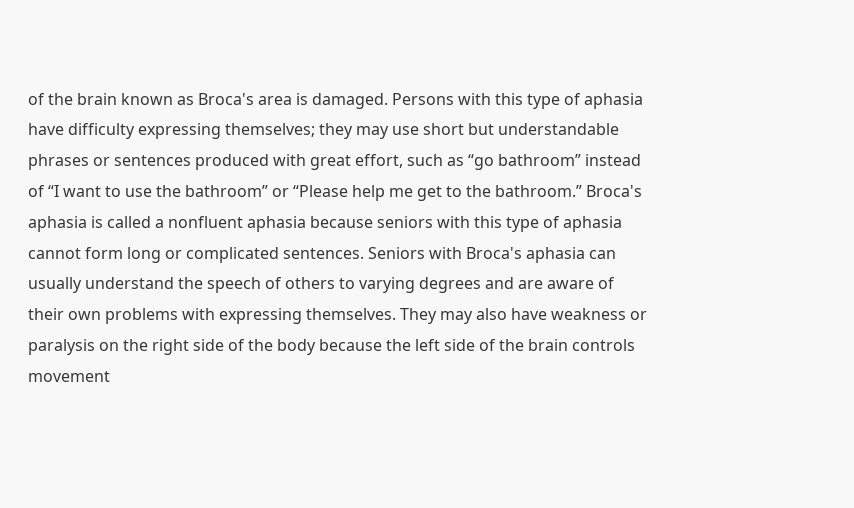of the brain known as Broca's area is damaged. Persons with this type of aphasia have difficulty expressing themselves; they may use short but understandable phrases or sentences produced with great effort, such as “go bathroom” instead of “I want to use the bathroom” or “Please help me get to the bathroom.” Broca's aphasia is called a nonfluent aphasia because seniors with this type of aphasia cannot form long or complicated sentences. Seniors with Broca's aphasia can usually understand the speech of others to varying degrees and are aware of their own problems with expressing themselves. They may also have weakness or paralysis on the right side of the body because the left side of the brain controls movement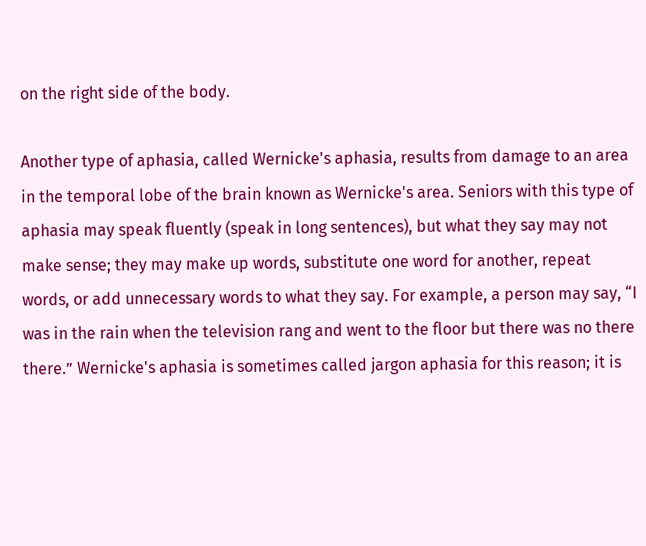on the right side of the body.

Another type of aphasia, called Wernicke's aphasia, results from damage to an area in the temporal lobe of the brain known as Wernicke's area. Seniors with this type of aphasia may speak fluently (speak in long sentences), but what they say may not make sense; they may make up words, substitute one word for another, repeat words, or add unnecessary words to what they say. For example, a person may say, “I was in the rain when the television rang and went to the floor but there was no there there.” Wernicke's aphasia is sometimes called jargon aphasia for this reason; it is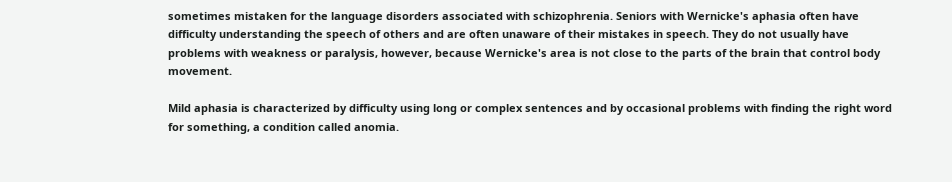sometimes mistaken for the language disorders associated with schizophrenia. Seniors with Wernicke's aphasia often have difficulty understanding the speech of others and are often unaware of their mistakes in speech. They do not usually have problems with weakness or paralysis, however, because Wernicke's area is not close to the parts of the brain that control body movement.

Mild aphasia is characterized by difficulty using long or complex sentences and by occasional problems with finding the right word for something, a condition called anomia.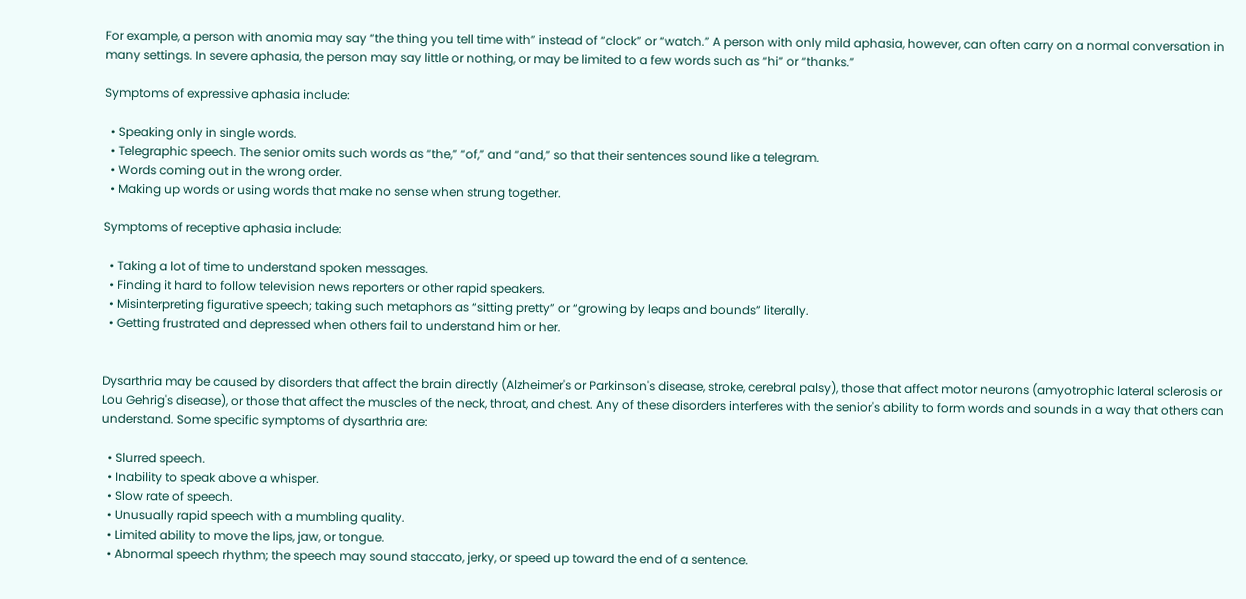For example, a person with anomia may say “the thing you tell time with” instead of “clock” or “watch.” A person with only mild aphasia, however, can often carry on a normal conversation in many settings. In severe aphasia, the person may say little or nothing, or may be limited to a few words such as “hi” or “thanks.”

Symptoms of expressive aphasia include:

  • Speaking only in single words.
  • Telegraphic speech. The senior omits such words as “the,” “of,” and “and,” so that their sentences sound like a telegram.
  • Words coming out in the wrong order.
  • Making up words or using words that make no sense when strung together.

Symptoms of receptive aphasia include:

  • Taking a lot of time to understand spoken messages.
  • Finding it hard to follow television news reporters or other rapid speakers.
  • Misinterpreting figurative speech; taking such metaphors as “sitting pretty” or “growing by leaps and bounds” literally.
  • Getting frustrated and depressed when others fail to understand him or her.


Dysarthria may be caused by disorders that affect the brain directly (Alzheimer's or Parkinson's disease, stroke, cerebral palsy), those that affect motor neurons (amyotrophic lateral sclerosis or Lou Gehrig's disease), or those that affect the muscles of the neck, throat, and chest. Any of these disorders interferes with the senior's ability to form words and sounds in a way that others can understand. Some specific symptoms of dysarthria are:

  • Slurred speech.
  • Inability to speak above a whisper.
  • Slow rate of speech.
  • Unusually rapid speech with a mumbling quality.
  • Limited ability to move the lips, jaw, or tongue.
  • Abnormal speech rhythm; the speech may sound staccato, jerky, or speed up toward the end of a sentence.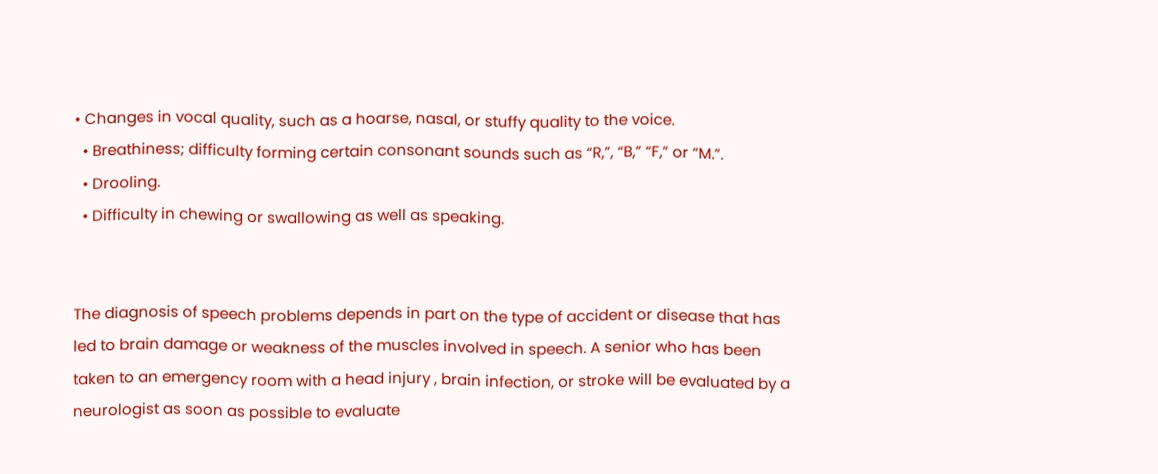• Changes in vocal quality, such as a hoarse, nasal, or stuffy quality to the voice.
  • Breathiness; difficulty forming certain consonant sounds such as “R,”, “B,” “F,” or “M.”.
  • Drooling.
  • Difficulty in chewing or swallowing as well as speaking.


The diagnosis of speech problems depends in part on the type of accident or disease that has led to brain damage or weakness of the muscles involved in speech. A senior who has been taken to an emergency room with a head injury , brain infection, or stroke will be evaluated by a neurologist as soon as possible to evaluate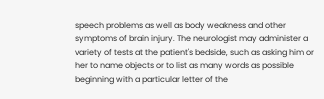speech problems as well as body weakness and other symptoms of brain injury. The neurologist may administer a variety of tests at the patient's bedside, such as asking him or her to name objects or to list as many words as possible beginning with a particular letter of the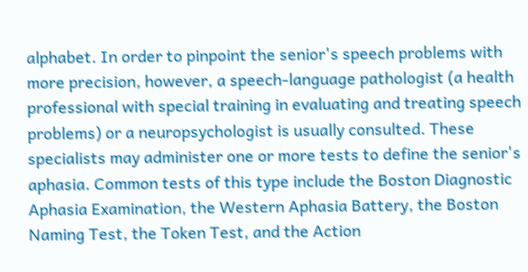alphabet. In order to pinpoint the senior's speech problems with more precision, however, a speech-language pathologist (a health professional with special training in evaluating and treating speech problems) or a neuropsychologist is usually consulted. These specialists may administer one or more tests to define the senior's aphasia. Common tests of this type include the Boston Diagnostic Aphasia Examination, the Western Aphasia Battery, the Boston Naming Test, the Token Test, and the Action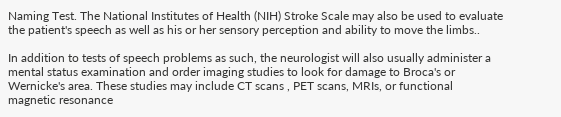Naming Test. The National Institutes of Health (NIH) Stroke Scale may also be used to evaluate the patient's speech as well as his or her sensory perception and ability to move the limbs..

In addition to tests of speech problems as such, the neurologist will also usually administer a mental status examination and order imaging studies to look for damage to Broca's or Wernicke's area. These studies may include CT scans , PET scans, MRIs, or functional magnetic resonance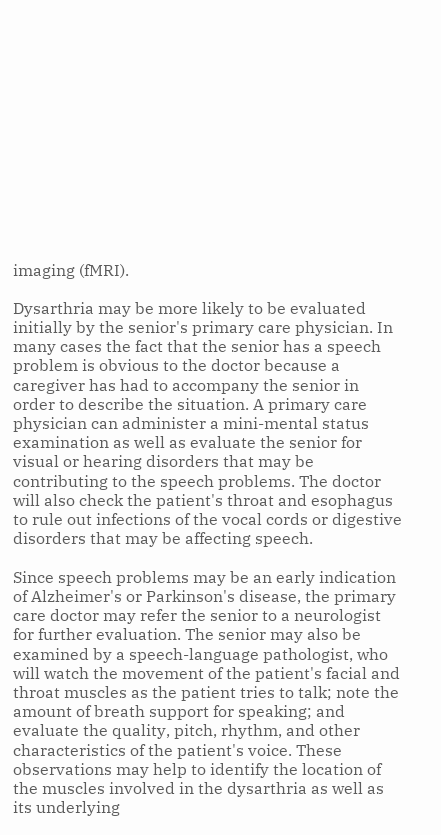imaging (fMRI).

Dysarthria may be more likely to be evaluated initially by the senior's primary care physician. In many cases the fact that the senior has a speech problem is obvious to the doctor because a caregiver has had to accompany the senior in order to describe the situation. A primary care physician can administer a mini-mental status examination as well as evaluate the senior for visual or hearing disorders that may be contributing to the speech problems. The doctor will also check the patient's throat and esophagus to rule out infections of the vocal cords or digestive disorders that may be affecting speech.

Since speech problems may be an early indication of Alzheimer's or Parkinson's disease, the primary care doctor may refer the senior to a neurologist for further evaluation. The senior may also be examined by a speech-language pathologist, who will watch the movement of the patient's facial and throat muscles as the patient tries to talk; note the amount of breath support for speaking; and evaluate the quality, pitch, rhythm, and other characteristics of the patient's voice. These observations may help to identify the location of the muscles involved in the dysarthria as well as its underlying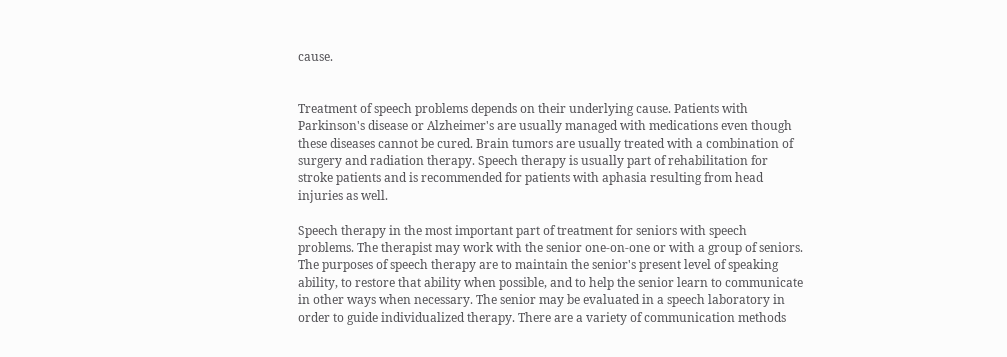cause.


Treatment of speech problems depends on their underlying cause. Patients with Parkinson's disease or Alzheimer's are usually managed with medications even though these diseases cannot be cured. Brain tumors are usually treated with a combination of surgery and radiation therapy. Speech therapy is usually part of rehabilitation for stroke patients and is recommended for patients with aphasia resulting from head injuries as well.

Speech therapy in the most important part of treatment for seniors with speech problems. The therapist may work with the senior one-on-one or with a group of seniors. The purposes of speech therapy are to maintain the senior's present level of speaking ability, to restore that ability when possible, and to help the senior learn to communicate in other ways when necessary. The senior may be evaluated in a speech laboratory in order to guide individualized therapy. There are a variety of communication methods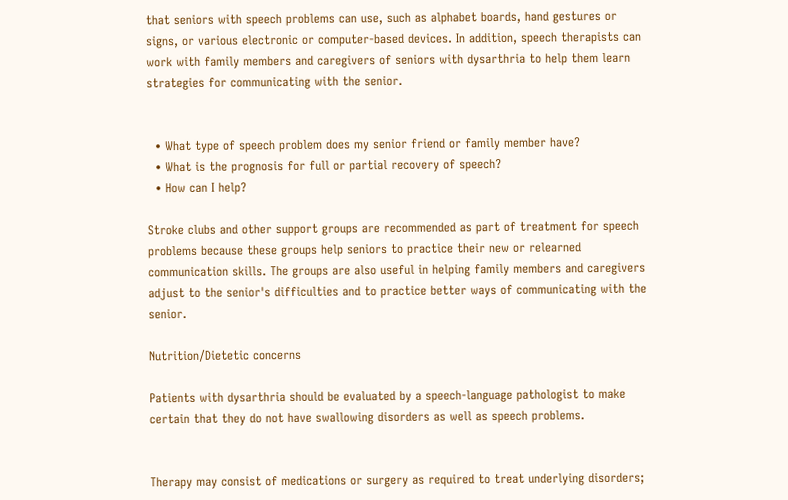that seniors with speech problems can use, such as alphabet boards, hand gestures or signs, or various electronic or computer-based devices. In addition, speech therapists can work with family members and caregivers of seniors with dysarthria to help them learn strategies for communicating with the senior.


  • What type of speech problem does my senior friend or family member have?
  • What is the prognosis for full or partial recovery of speech?
  • How can I help?

Stroke clubs and other support groups are recommended as part of treatment for speech problems because these groups help seniors to practice their new or relearned communication skills. The groups are also useful in helping family members and caregivers adjust to the senior's difficulties and to practice better ways of communicating with the senior.

Nutrition/Dietetic concerns

Patients with dysarthria should be evaluated by a speech-language pathologist to make certain that they do not have swallowing disorders as well as speech problems.


Therapy may consist of medications or surgery as required to treat underlying disorders;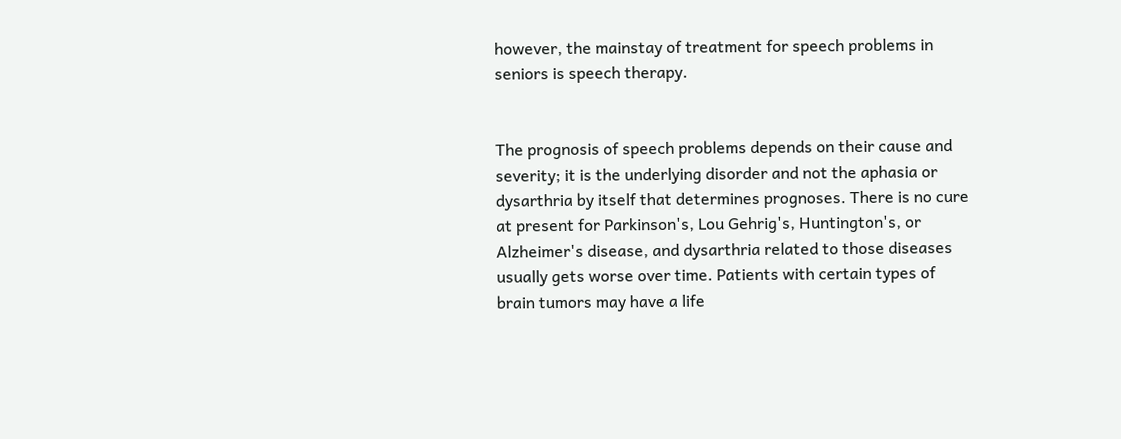however, the mainstay of treatment for speech problems in seniors is speech therapy.


The prognosis of speech problems depends on their cause and severity; it is the underlying disorder and not the aphasia or dysarthria by itself that determines prognoses. There is no cure at present for Parkinson's, Lou Gehrig's, Huntington's, or Alzheimer's disease, and dysarthria related to those diseases usually gets worse over time. Patients with certain types of brain tumors may have a life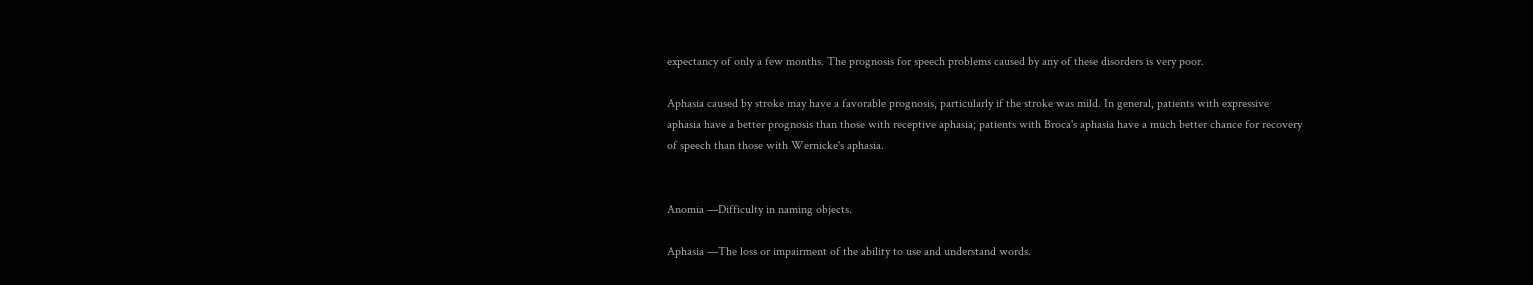expectancy of only a few months. The prognosis for speech problems caused by any of these disorders is very poor.

Aphasia caused by stroke may have a favorable prognosis, particularly if the stroke was mild. In general, patients with expressive aphasia have a better prognosis than those with receptive aphasia; patients with Broca's aphasia have a much better chance for recovery of speech than those with Wernicke's aphasia.


Anomia —Difficulty in naming objects.

Aphasia —The loss or impairment of the ability to use and understand words.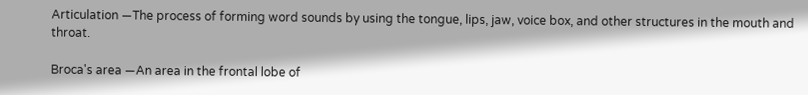Articulation —The process of forming word sounds by using the tongue, lips, jaw, voice box, and other structures in the mouth and throat.

Broca's area —An area in the frontal lobe of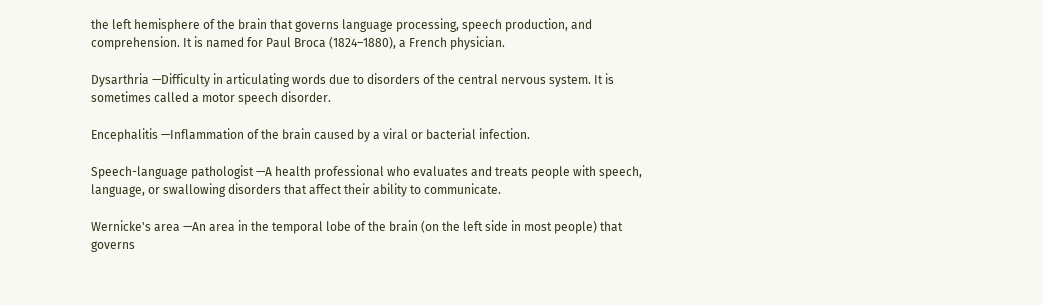the left hemisphere of the brain that governs language processing, speech production, and comprehension. It is named for Paul Broca (1824–1880), a French physician.

Dysarthria —Difficulty in articulating words due to disorders of the central nervous system. It is sometimes called a motor speech disorder.

Encephalitis —Inflammation of the brain caused by a viral or bacterial infection.

Speech-language pathologist —A health professional who evaluates and treats people with speech, language, or swallowing disorders that affect their ability to communicate.

Wernicke's area —An area in the temporal lobe of the brain (on the left side in most people) that governs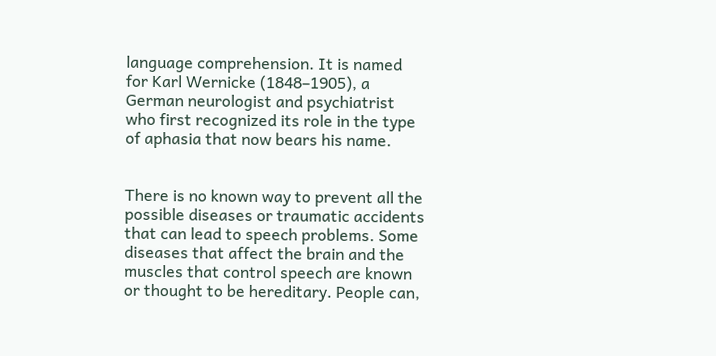language comprehension. It is named for Karl Wernicke (1848–1905), a German neurologist and psychiatrist who first recognized its role in the type of aphasia that now bears his name.


There is no known way to prevent all the possible diseases or traumatic accidents that can lead to speech problems. Some diseases that affect the brain and the muscles that control speech are known or thought to be hereditary. People can,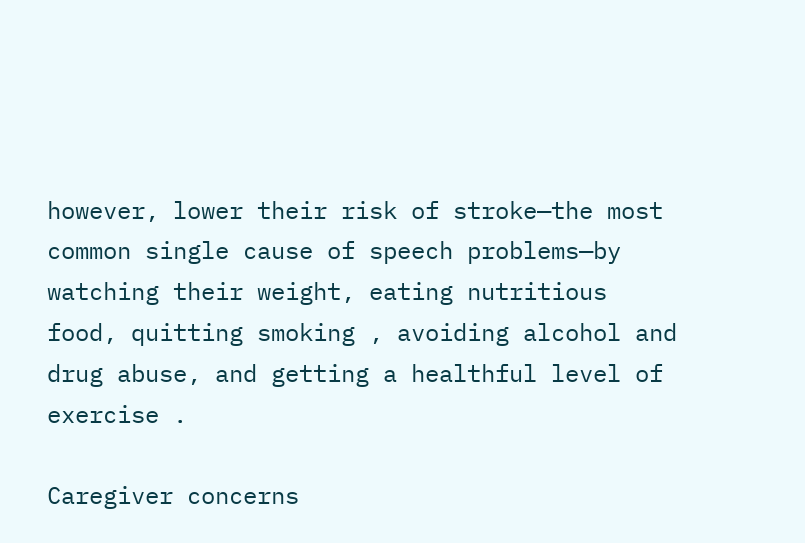however, lower their risk of stroke—the most common single cause of speech problems—by watching their weight, eating nutritious food, quitting smoking , avoiding alcohol and drug abuse, and getting a healthful level of exercise .

Caregiver concerns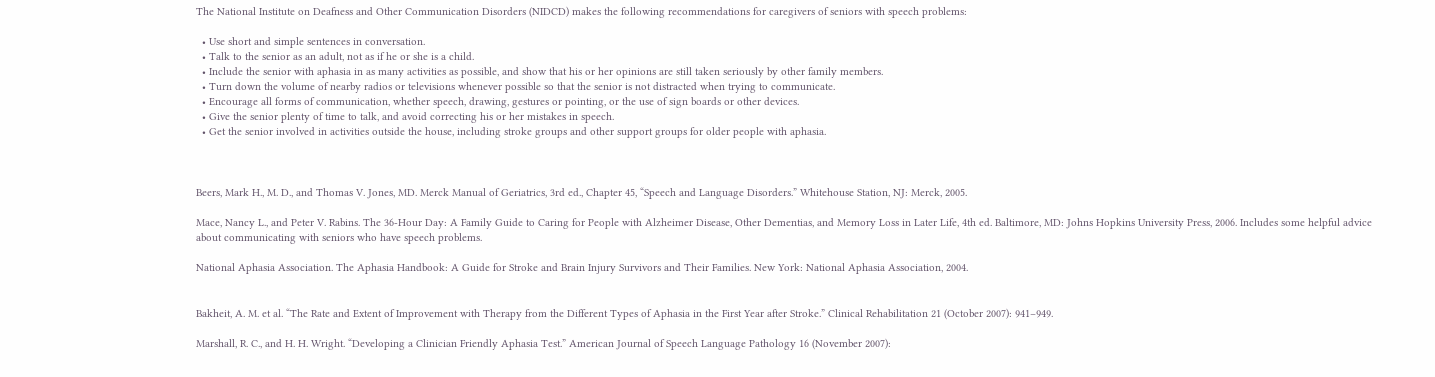The National Institute on Deafness and Other Communication Disorders (NIDCD) makes the following recommendations for caregivers of seniors with speech problems:

  • Use short and simple sentences in conversation.
  • Talk to the senior as an adult, not as if he or she is a child.
  • Include the senior with aphasia in as many activities as possible, and show that his or her opinions are still taken seriously by other family members.
  • Turn down the volume of nearby radios or televisions whenever possible so that the senior is not distracted when trying to communicate.
  • Encourage all forms of communication, whether speech, drawing, gestures or pointing, or the use of sign boards or other devices.
  • Give the senior plenty of time to talk, and avoid correcting his or her mistakes in speech.
  • Get the senior involved in activities outside the house, including stroke groups and other support groups for older people with aphasia.



Beers, Mark H., M. D., and Thomas V. Jones, MD. Merck Manual of Geriatrics, 3rd ed., Chapter 45, “Speech and Language Disorders.” Whitehouse Station, NJ: Merck, 2005.

Mace, Nancy L., and Peter V. Rabins. The 36-Hour Day: A Family Guide to Caring for People with Alzheimer Disease, Other Dementias, and Memory Loss in Later Life, 4th ed. Baltimore, MD: Johns Hopkins University Press, 2006. Includes some helpful advice about communicating with seniors who have speech problems.

National Aphasia Association. The Aphasia Handbook: A Guide for Stroke and Brain Injury Survivors and Their Families. New York: National Aphasia Association, 2004.


Bakheit, A. M. et al. “The Rate and Extent of Improvement with Therapy from the Different Types of Aphasia in the First Year after Stroke.” Clinical Rehabilitation 21 (October 2007): 941–949.

Marshall, R. C., and H. H. Wright. “Developing a Clinician Friendly Aphasia Test.” American Journal of Speech Language Pathology 16 (November 2007):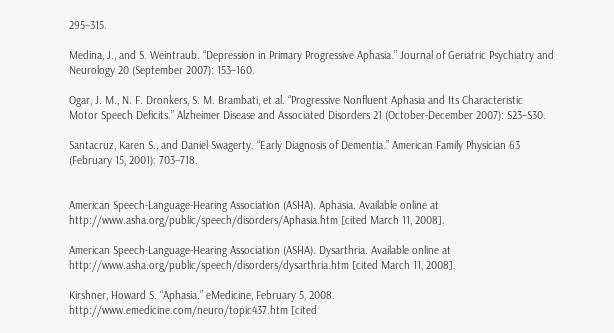295–315.

Medina, J., and S. Weintraub. “Depression in Primary Progressive Aphasia.” Journal of Geriatric Psychiatry and Neurology 20 (September 2007): 153–160.

Ogar, J. M., N. F. Dronkers, S. M. Brambati, et al. “Progressive Nonfluent Aphasia and Its Characteristic Motor Speech Deficits.” Alzheimer Disease and Associated Disorders 21 (October-December 2007): S23–S30.

Santacruz, Karen S., and Daniel Swagerty. “Early Diagnosis of Dementia.” American Family Physician 63 (February 15, 2001): 703–718.


American Speech-Language-Hearing Association (ASHA). Aphasia. Available online at http://www.asha.org/public/speech/disorders/Aphasia.htm [cited March 11, 2008].

American Speech-Language-Hearing Association (ASHA). Dysarthria. Available online at http://www.asha.org/public/speech/disorders/dysarthria.htm [cited March 11, 2008].

Kirshner, Howard S. “Aphasia.” eMedicine, February 5, 2008. http://www.emedicine.com/neuro/topic437.htm [cited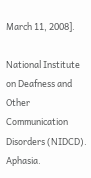March 11, 2008].

National Institute on Deafness and Other Communication Disorders (NIDCD). Aphasia.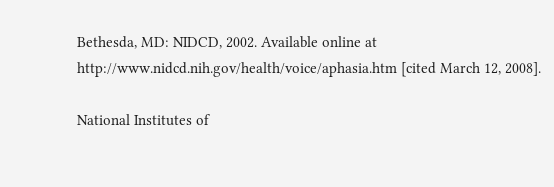Bethesda, MD: NIDCD, 2002. Available online at http://www.nidcd.nih.gov/health/voice/aphasia.htm [cited March 12, 2008].

National Institutes of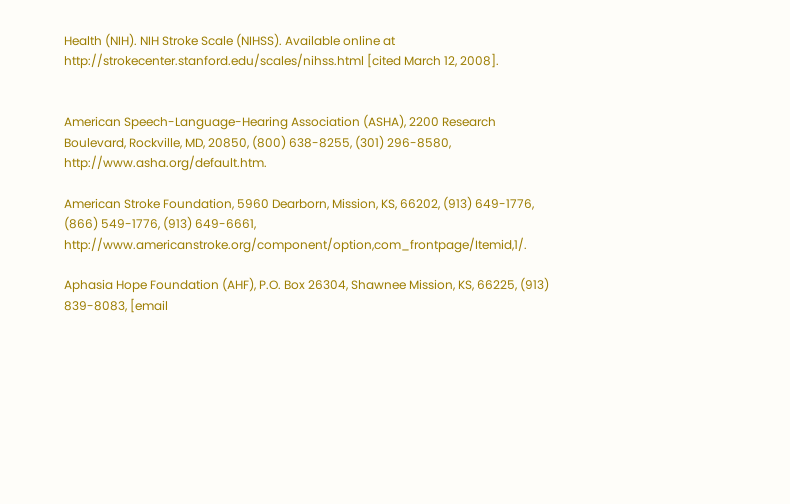Health (NIH). NIH Stroke Scale (NIHSS). Available online at http://strokecenter.stanford.edu/scales/nihss.html [cited March 12, 2008].


American Speech-Language-Hearing Association (ASHA), 2200 Research Boulevard, Rockville, MD, 20850, (800) 638-8255, (301) 296-8580, http://www.asha.org/default.htm.

American Stroke Foundation, 5960 Dearborn, Mission, KS, 66202, (913) 649-1776, (866) 549-1776, (913) 649-6661, http://www.americanstroke.org/component/option,com_frontpage/Itemid,1/.

Aphasia Hope Foundation (AHF), P.O. Box 26304, Shawnee Mission, KS, 66225, (913) 839-8083, [email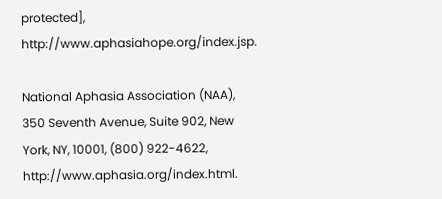protected], http://www.aphasiahope.org/index.jsp.

National Aphasia Association (NAA), 350 Seventh Avenue, Suite 902, New York, NY, 10001, (800) 922-4622, http://www.aphasia.org/index.html.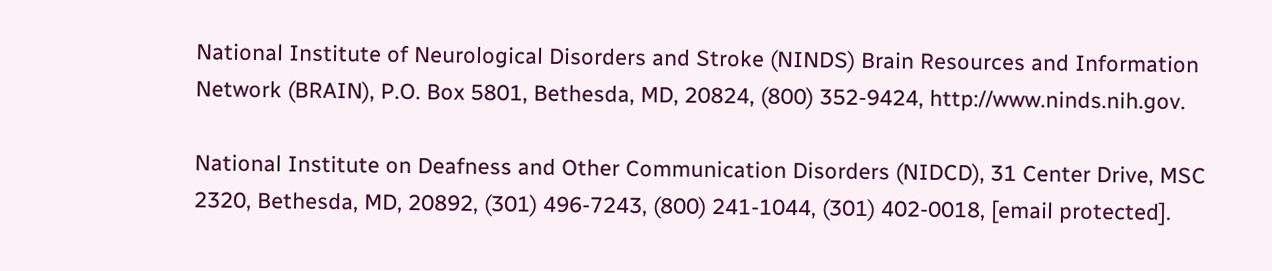National Institute of Neurological Disorders and Stroke (NINDS) Brain Resources and Information Network (BRAIN), P.O. Box 5801, Bethesda, MD, 20824, (800) 352-9424, http://www.ninds.nih.gov.

National Institute on Deafness and Other Communication Disorders (NIDCD), 31 Center Drive, MSC 2320, Bethesda, MD, 20892, (301) 496-7243, (800) 241-1044, (301) 402-0018, [email protected].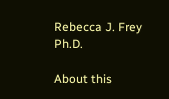Rebecca J. Frey Ph.D.

About this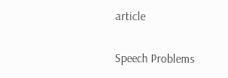article

Speech Problems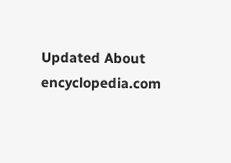Updated About encyclopedia.com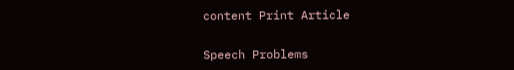content Print Article


Speech Problems